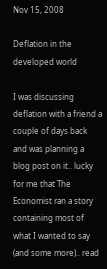Nov 15, 2008

Deflation in the developed world

I was discussing deflation with a friend a couple of days back and was planning a blog post on it.. lucky for me that The Economist ran a story containing most of what I wanted to say (and some more).. read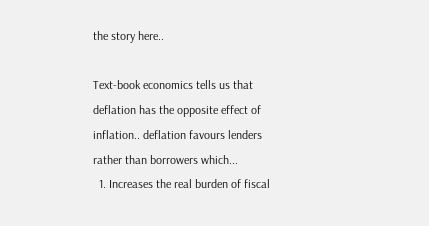the story here..

Text-book economics tells us that deflation has the opposite effect of inflation.. deflation favours lenders rather than borrowers which...
  1. Increases the real burden of fiscal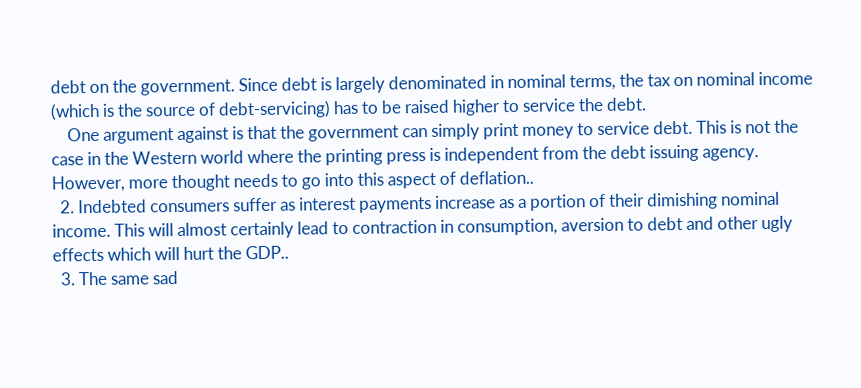debt on the government. Since debt is largely denominated in nominal terms, the tax on nominal income (which is the source of debt-servicing) has to be raised higher to service the debt.
    One argument against is that the government can simply print money to service debt. This is not the case in the Western world where the printing press is independent from the debt issuing agency. However, more thought needs to go into this aspect of deflation..
  2. Indebted consumers suffer as interest payments increase as a portion of their dimishing nominal income. This will almost certainly lead to contraction in consumption, aversion to debt and other ugly effects which will hurt the GDP..
  3. The same sad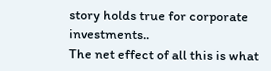story holds true for corporate investments..
The net effect of all this is what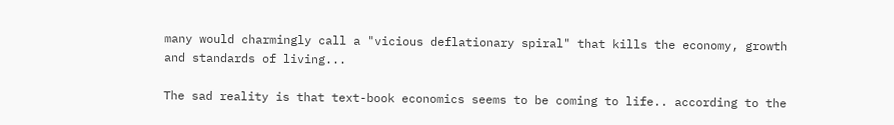many would charmingly call a "vicious deflationary spiral" that kills the economy, growth and standards of living...

The sad reality is that text-book economics seems to be coming to life.. according to the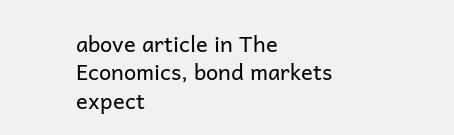above article in The Economics, bond markets expect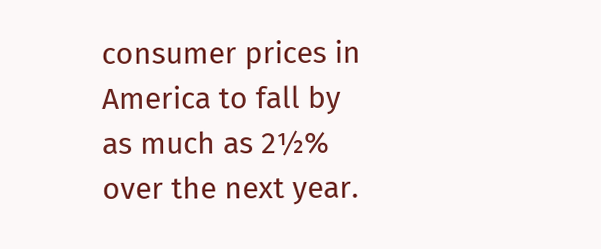consumer prices in America to fall by as much as 2½% over the next year.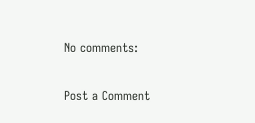No comments:

Post a Comment